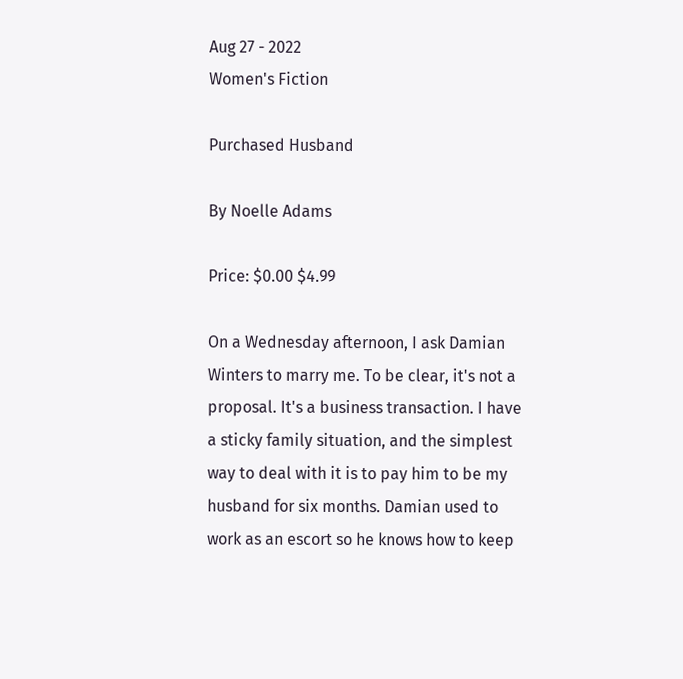Aug 27 - 2022
Women's Fiction

Purchased Husband

By Noelle Adams

Price: $0.00 $4.99

On a Wednesday afternoon, I ask Damian Winters to marry me. To be clear, it's not a proposal. It's a business transaction. I have a sticky family situation, and the simplest way to deal with it is to pay him to be my husband for six months. Damian used to work as an escort so he knows how to keep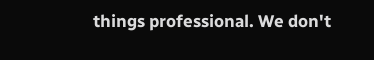things professional. We don't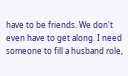have to be friends. We don't even have to get along. I need someone to fill a husband role,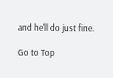and he'll do just fine.

Go to Top